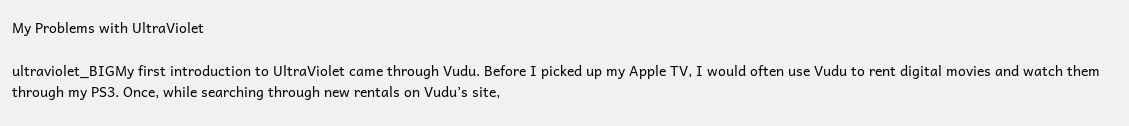My Problems with UltraViolet

ultraviolet_BIGMy first introduction to UltraViolet came through Vudu. Before I picked up my Apple TV, I would often use Vudu to rent digital movies and watch them through my PS3. Once, while searching through new rentals on Vudu’s site,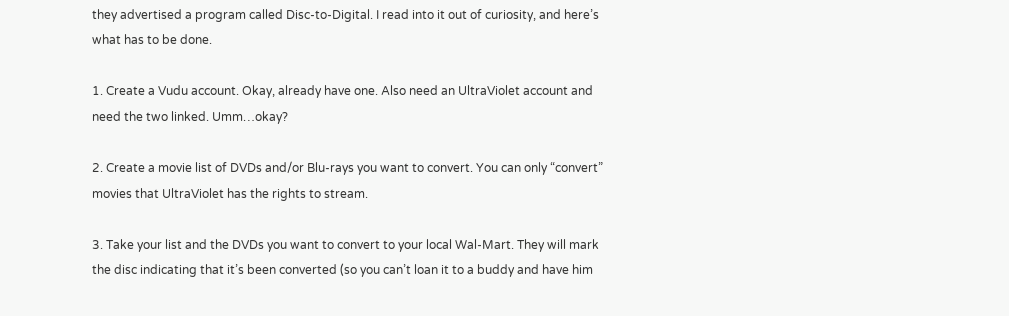they advertised a program called Disc-to-Digital. I read into it out of curiosity, and here’s what has to be done.

1. Create a Vudu account. Okay, already have one. Also need an UltraViolet account and need the two linked. Umm…okay?

2. Create a movie list of DVDs and/or Blu-rays you want to convert. You can only “convert” movies that UltraViolet has the rights to stream.

3. Take your list and the DVDs you want to convert to your local Wal-Mart. They will mark the disc indicating that it’s been converted (so you can’t loan it to a buddy and have him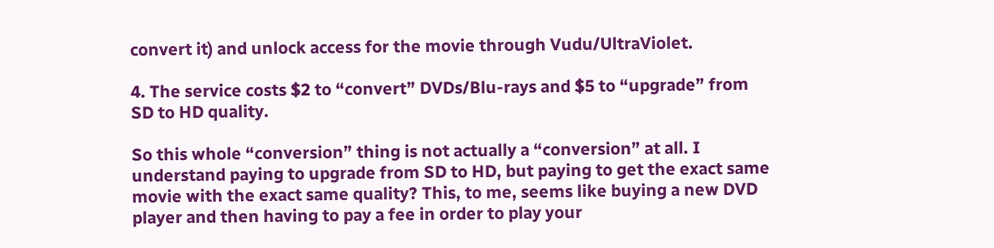convert it) and unlock access for the movie through Vudu/UltraViolet.

4. The service costs $2 to “convert” DVDs/Blu-rays and $5 to “upgrade” from SD to HD quality.

So this whole “conversion” thing is not actually a “conversion” at all. I understand paying to upgrade from SD to HD, but paying to get the exact same movie with the exact same quality? This, to me, seems like buying a new DVD player and then having to pay a fee in order to play your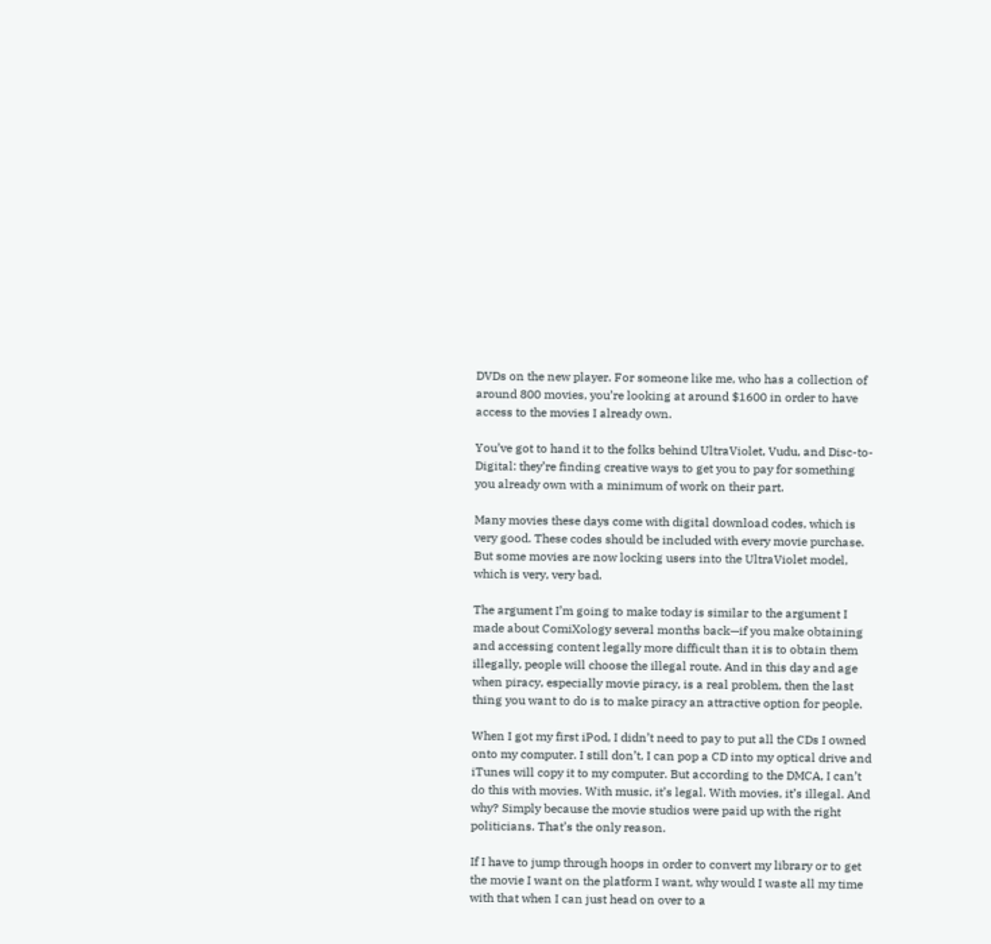DVDs on the new player. For someone like me, who has a collection of around 800 movies, you’re looking at around $1600 in order to have access to the movies I already own.

You’ve got to hand it to the folks behind UltraViolet, Vudu, and Disc-to-Digital: they’re finding creative ways to get you to pay for something you already own with a minimum of work on their part.

Many movies these days come with digital download codes, which is very good. These codes should be included with every movie purchase. But some movies are now locking users into the UltraViolet model, which is very, very bad.

The argument I’m going to make today is similar to the argument I made about ComiXology several months back—if you make obtaining and accessing content legally more difficult than it is to obtain them illegally, people will choose the illegal route. And in this day and age when piracy, especially movie piracy, is a real problem, then the last thing you want to do is to make piracy an attractive option for people.

When I got my first iPod, I didn’t need to pay to put all the CDs I owned onto my computer. I still don’t, I can pop a CD into my optical drive and iTunes will copy it to my computer. But according to the DMCA, I can’t do this with movies. With music, it’s legal. With movies, it’s illegal. And why? Simply because the movie studios were paid up with the right politicians. That’s the only reason.

If I have to jump through hoops in order to convert my library or to get the movie I want on the platform I want, why would I waste all my time with that when I can just head on over to a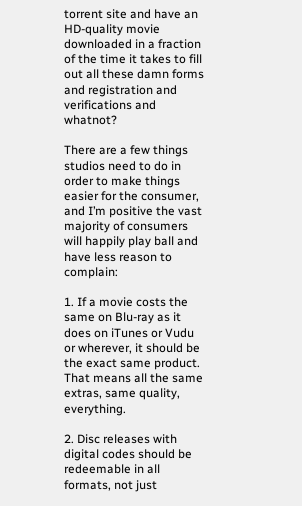torrent site and have an HD-quality movie downloaded in a fraction of the time it takes to fill out all these damn forms and registration and verifications and whatnot?

There are a few things studios need to do in order to make things easier for the consumer, and I’m positive the vast majority of consumers will happily play ball and have less reason to complain:

1. If a movie costs the same on Blu-ray as it does on iTunes or Vudu or wherever, it should be the exact same product. That means all the same extras, same quality, everything.

2. Disc releases with digital codes should be redeemable in all formats, not just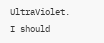UltraViolet. I should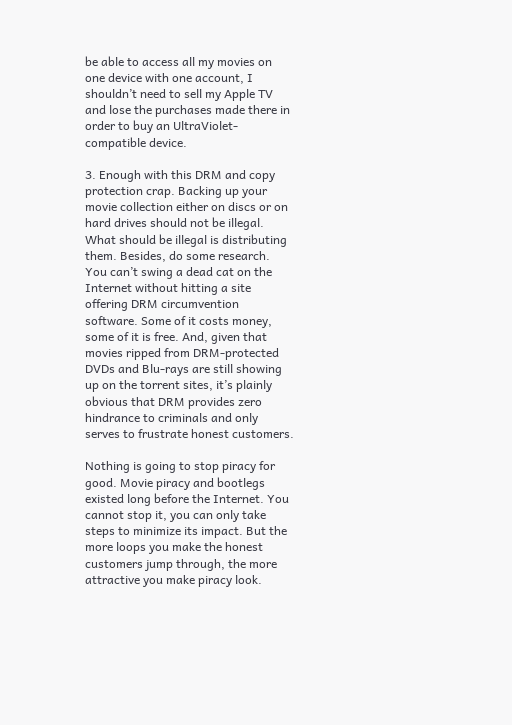be able to access all my movies on one device with one account, I shouldn’t need to sell my Apple TV and lose the purchases made there in order to buy an UltraViolet-compatible device.

3. Enough with this DRM and copy protection crap. Backing up your movie collection either on discs or on hard drives should not be illegal. What should be illegal is distributing them. Besides, do some research. You can’t swing a dead cat on the Internet without hitting a site offering DRM circumvention software. Some of it costs money, some of it is free. And, given that movies ripped from DRM-protected DVDs and Blu-rays are still showing up on the torrent sites, it’s plainly obvious that DRM provides zero hindrance to criminals and only serves to frustrate honest customers.

Nothing is going to stop piracy for good. Movie piracy and bootlegs existed long before the Internet. You cannot stop it, you can only take steps to minimize its impact. But the more loops you make the honest customers jump through, the more attractive you make piracy look.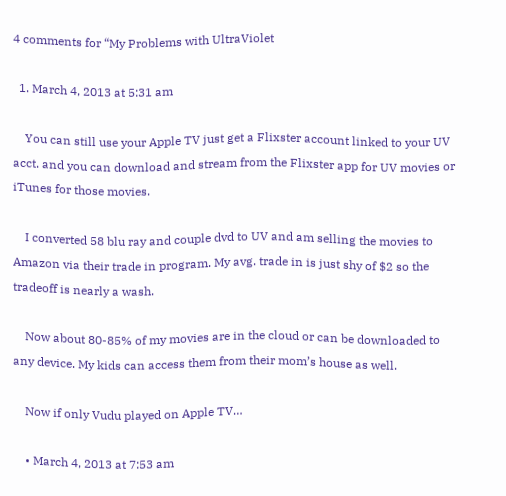4 comments for “My Problems with UltraViolet

  1. March 4, 2013 at 5:31 am

    You can still use your Apple TV just get a Flixster account linked to your UV acct. and you can download and stream from the Flixster app for UV movies or iTunes for those movies.

    I converted 58 blu ray and couple dvd to UV and am selling the movies to Amazon via their trade in program. My avg. trade in is just shy of $2 so the tradeoff is nearly a wash.

    Now about 80-85% of my movies are in the cloud or can be downloaded to any device. My kids can access them from their mom’s house as well.

    Now if only Vudu played on Apple TV…

    • March 4, 2013 at 7:53 am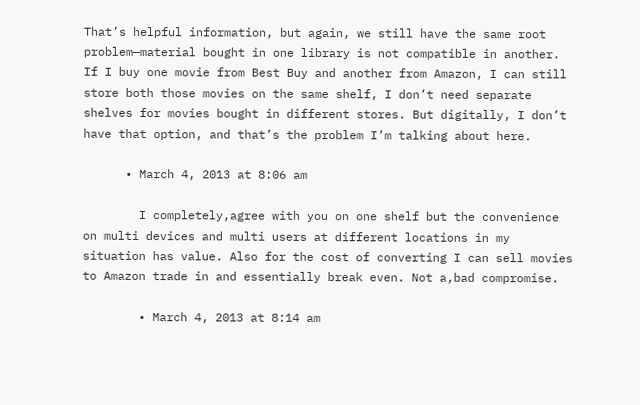That’s helpful information, but again, we still have the same root problem—material bought in one library is not compatible in another. If I buy one movie from Best Buy and another from Amazon, I can still store both those movies on the same shelf, I don’t need separate shelves for movies bought in different stores. But digitally, I don’t have that option, and that’s the problem I’m talking about here.

      • March 4, 2013 at 8:06 am

        I completely,agree with you on one shelf but the convenience on multi devices and multi users at different locations in my situation has value. Also for the cost of converting I can sell movies to Amazon trade in and essentially break even. Not a,bad compromise.

        • March 4, 2013 at 8:14 am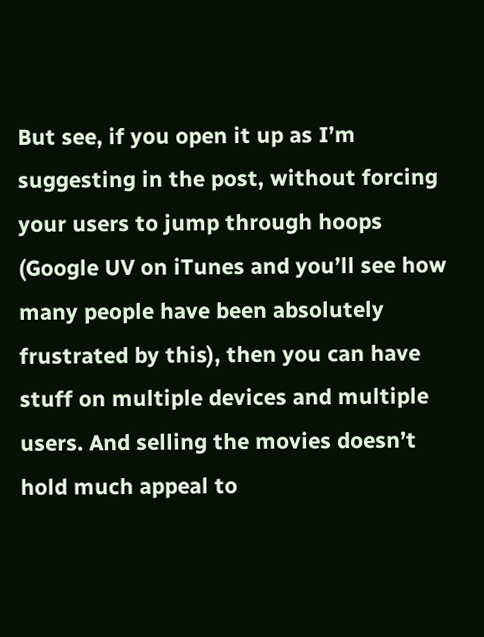But see, if you open it up as I’m suggesting in the post, without forcing your users to jump through hoops (Google UV on iTunes and you’ll see how many people have been absolutely frustrated by this), then you can have stuff on multiple devices and multiple users. And selling the movies doesn’t hold much appeal to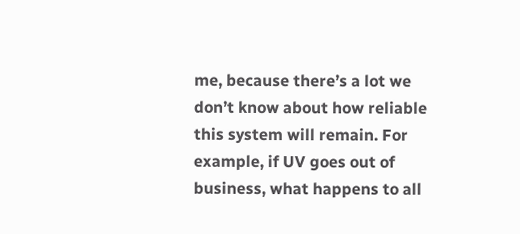me, because there’s a lot we don’t know about how reliable this system will remain. For example, if UV goes out of business, what happens to all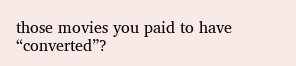those movies you paid to have “converted”?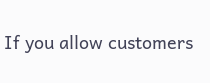If you allow customers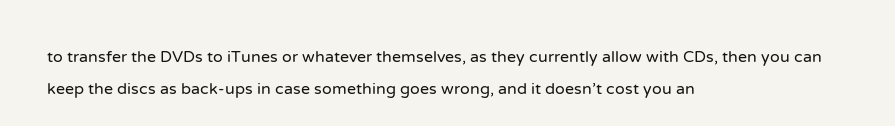to transfer the DVDs to iTunes or whatever themselves, as they currently allow with CDs, then you can keep the discs as back-ups in case something goes wrong, and it doesn’t cost you an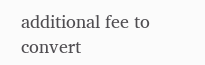additional fee to convert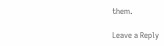them.

Leave a Reply